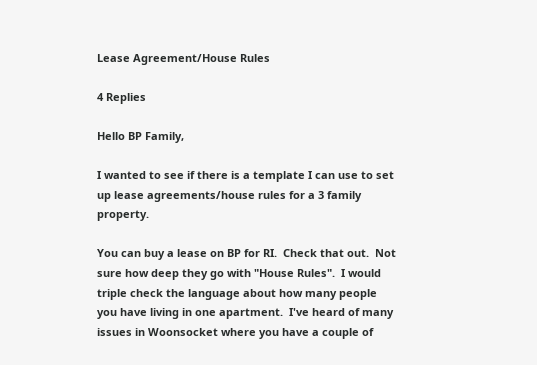Lease Agreement/House Rules

4 Replies

Hello BP Family,

I wanted to see if there is a template I can use to set up lease agreements/house rules for a 3 family property.

You can buy a lease on BP for RI.  Check that out.  Not sure how deep they go with "House Rules".  I would triple check the language about how many people you have living in one apartment.  I've heard of many issues in Woonsocket where you have a couple of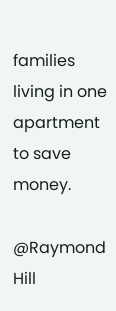families living in one apartment to save money.

@Raymond Hill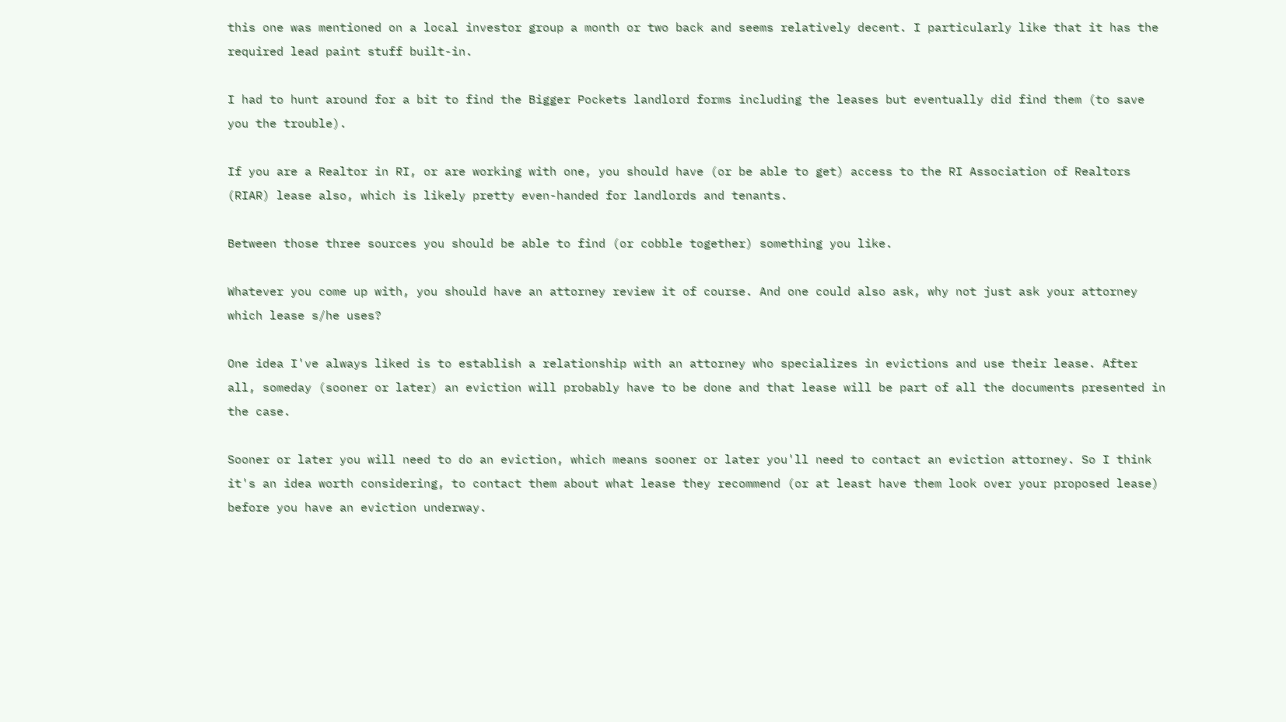this one was mentioned on a local investor group a month or two back and seems relatively decent. I particularly like that it has the required lead paint stuff built-in.

I had to hunt around for a bit to find the Bigger Pockets landlord forms including the leases but eventually did find them (to save you the trouble).

If you are a Realtor in RI, or are working with one, you should have (or be able to get) access to the RI Association of Realtors (RIAR) lease also, which is likely pretty even-handed for landlords and tenants.

Between those three sources you should be able to find (or cobble together) something you like.

Whatever you come up with, you should have an attorney review it of course. And one could also ask, why not just ask your attorney which lease s/he uses?

One idea I've always liked is to establish a relationship with an attorney who specializes in evictions and use their lease. After all, someday (sooner or later) an eviction will probably have to be done and that lease will be part of all the documents presented in the case.

Sooner or later you will need to do an eviction, which means sooner or later you'll need to contact an eviction attorney. So I think it's an idea worth considering, to contact them about what lease they recommend (or at least have them look over your proposed lease) before you have an eviction underway.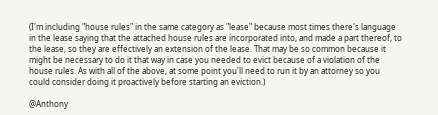(I'm including "house rules" in the same category as "lease" because most times there's language in the lease saying that the attached house rules are incorporated into, and made a part thereof, to the lease, so they are effectively an extension of the lease. That may be so common because it might be necessary to do it that way in case you needed to evict because of a violation of the house rules. As with all of the above, at some point you'll need to run it by an attorney so you could consider doing it proactively before starting an eviction.)

@Anthony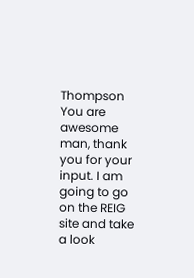Thompson You are awesome man, thank you for your input. I am going to go on the REIG site and take a look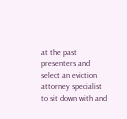at the past presenters and select an eviction attorney specialist to sit down with and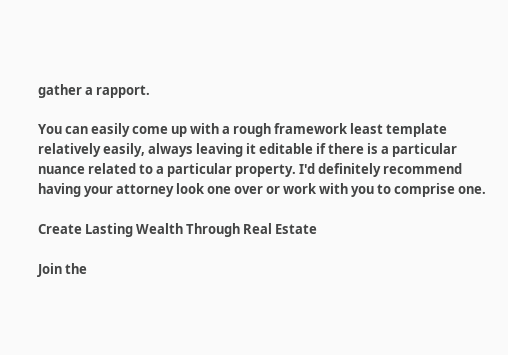gather a rapport.

You can easily come up with a rough framework least template relatively easily, always leaving it editable if there is a particular nuance related to a particular property. I'd definitely recommend having your attorney look one over or work with you to comprise one.

Create Lasting Wealth Through Real Estate

Join the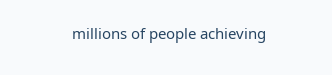millions of people achieving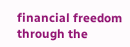financial freedom through the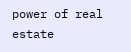power of real estate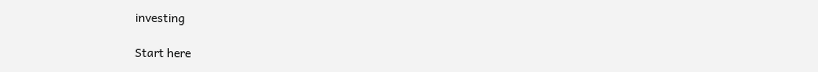investing

Start here